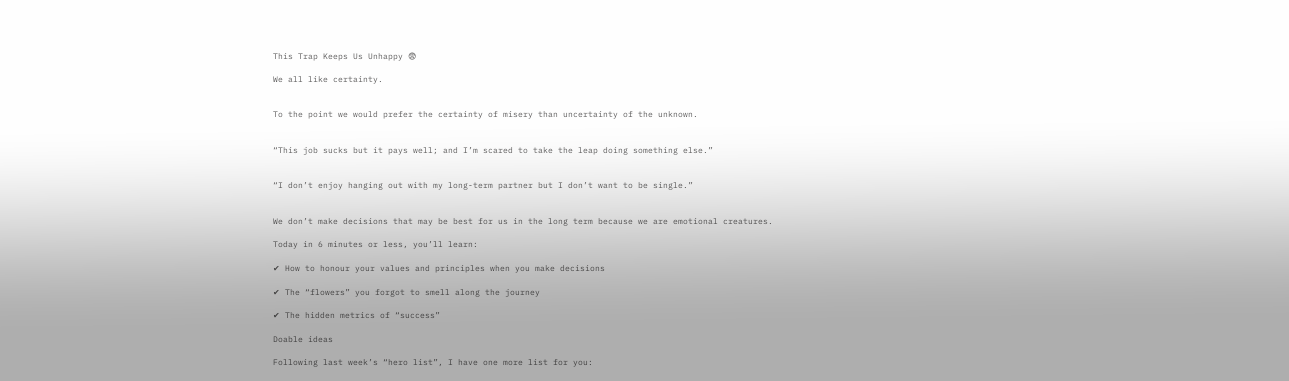This Trap Keeps Us Unhappy 😨

We all like certainty.


To the point we would prefer the certainty of misery than uncertainty of the unknown.


“This job sucks but it pays well; and I’m scared to take the leap doing something else.”


“I don’t enjoy hanging out with my long-term partner but I don’t want to be single.”


We don’t make decisions that may be best for us in the long term because we are emotional creatures.

Today in 6 minutes or less, you’ll learn:

✔ How to honour your values and principles when you make decisions

✔ The “flowers” you forgot to smell along the journey

✔ The hidden metrics of “success”

Doable ideas

Following last week’s “hero list”, I have one more list for you: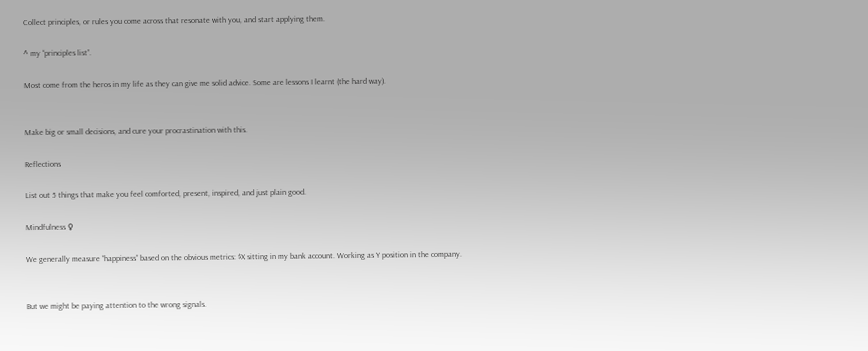Collect principles, or rules you come across that resonate with you, and start applying them.

^ my “principles list”.

Most come from the heros in my life as they can give me solid advice. Some are lessons I learnt (the hard way).


Make big or small decisions, and cure your procrastination with this.

Reflections

List out 5 things that make you feel comforted, present, inspired, and just plain good.

Mindfulness ♀

We generally measure “happiness” based on the obvious metrics: $X sitting in my bank account. Working as Y position in the company.


But we might be paying attention to the wrong signals.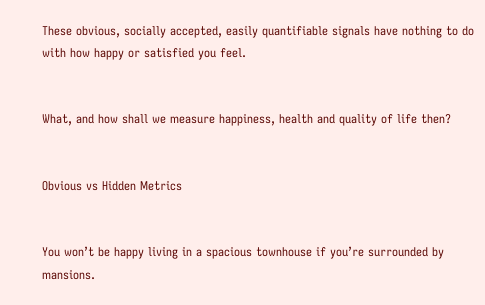These obvious, socially accepted, easily quantifiable signals have nothing to do with how happy or satisfied you feel.


What, and how shall we measure happiness, health and quality of life then?


Obvious vs Hidden Metrics


You won’t be happy living in a spacious townhouse if you’re surrounded by mansions.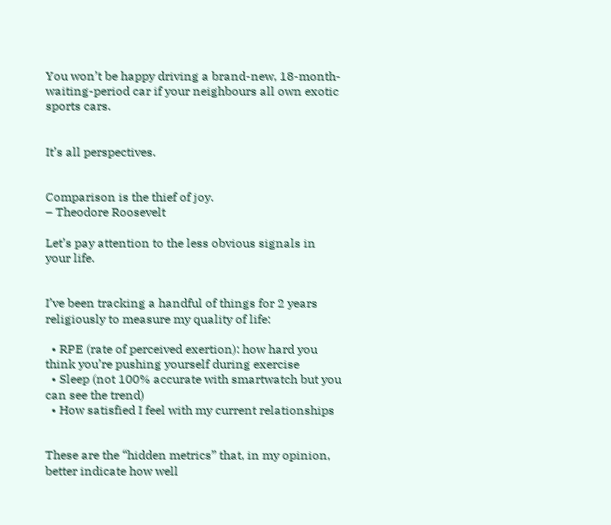You won’t be happy driving a brand-new, 18-month-waiting-period car if your neighbours all own exotic sports cars.


It’s all perspectives.


Comparison is the thief of joy.
– Theodore Roosevelt

Let’s pay attention to the less obvious signals in your life.


I’ve been tracking a handful of things for 2 years religiously to measure my quality of life:

  • RPE (rate of perceived exertion): how hard you think you’re pushing yourself during exercise
  • Sleep (not 100% accurate with smartwatch but you can see the trend)
  • How satisfied I feel with my current relationships


These are the “hidden metrics” that, in my opinion, better indicate how well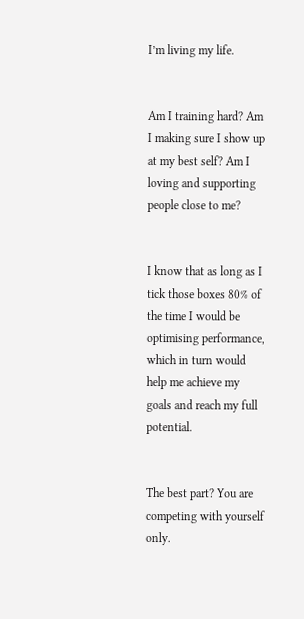I’m living my life.


Am I training hard? Am I making sure I show up at my best self? Am I loving and supporting people close to me?


I know that as long as I tick those boxes 80% of the time I would be optimising performance, which in turn would help me achieve my goals and reach my full potential.


The best part? You are competing with yourself only.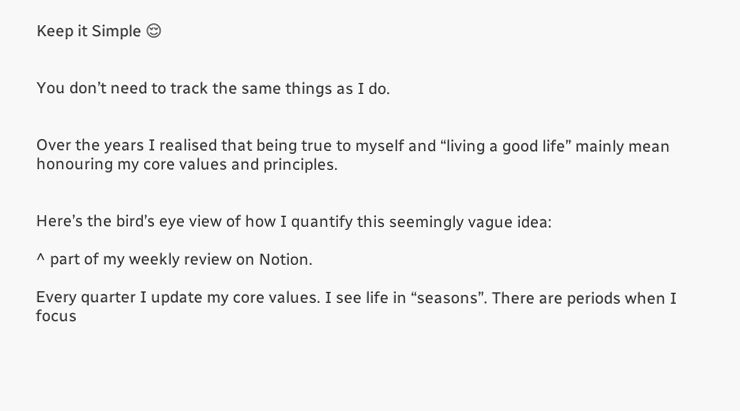Keep it Simple 😌


You don’t need to track the same things as I do.


Over the years I realised that being true to myself and “living a good life” mainly mean honouring my core values and principles.


Here’s the bird’s eye view of how I quantify this seemingly vague idea:

^ part of my weekly review on Notion.

Every quarter I update my core values. I see life in “seasons”. There are periods when I focus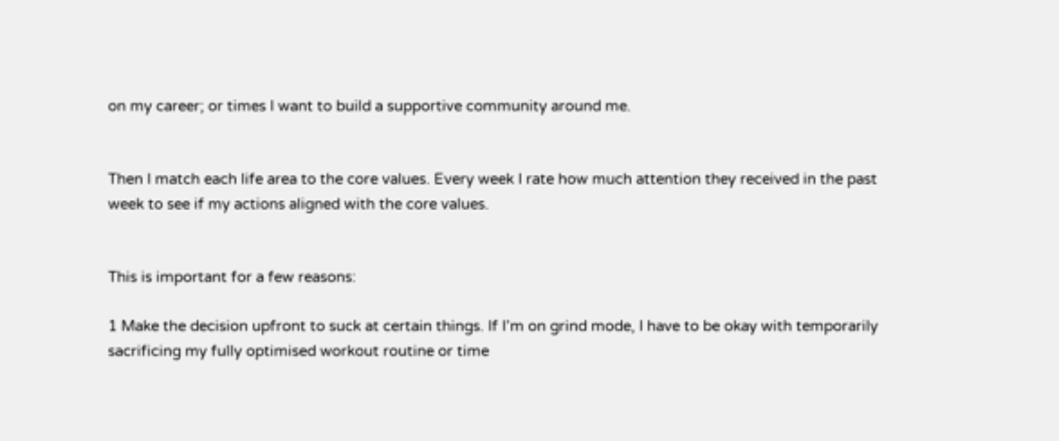on my career; or times I want to build a supportive community around me.


Then I match each life area to the core values. Every week I rate how much attention they received in the past week to see if my actions aligned with the core values.


This is important for a few reasons:

1 Make the decision upfront to suck at certain things. If I’m on grind mode, I have to be okay with temporarily sacrificing my fully optimised workout routine or time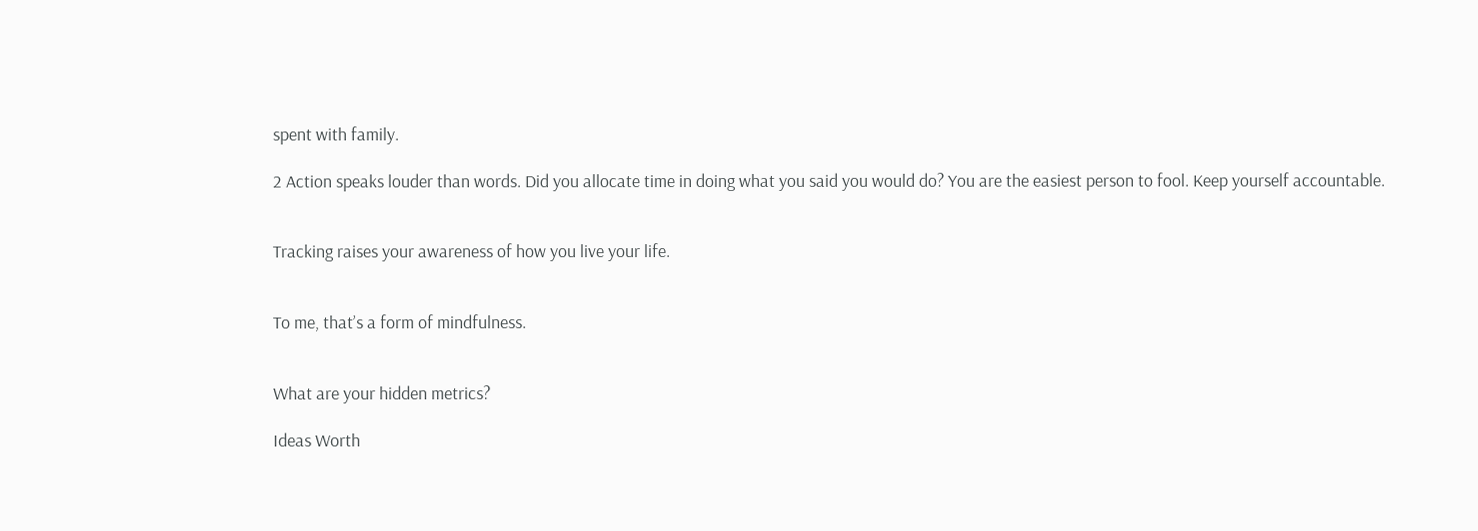spent with family.

2 Action speaks louder than words. Did you allocate time in doing what you said you would do? You are the easiest person to fool. Keep yourself accountable.


Tracking raises your awareness of how you live your life.


To me, that’s a form of mindfulness.


What are your hidden metrics?

Ideas Worth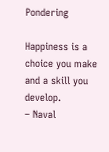Pondering

Happiness is a choice you make and a skill you develop.
– Naval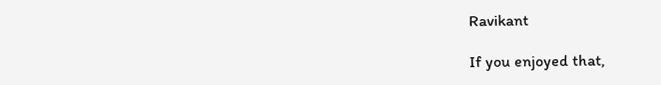Ravikant

If you enjoyed that,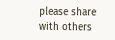please share with others